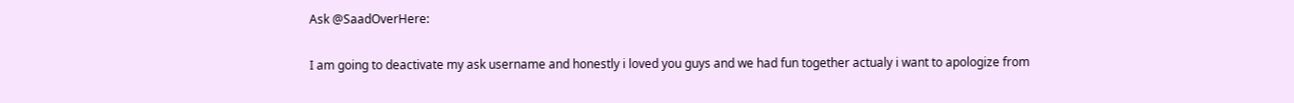Ask @SaadOverHere:

I am going to deactivate my ask username and honestly i loved you guys and we had fun together actualy i want to apologize from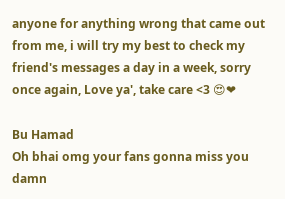anyone for anything wrong that came out from me, i will try my best to check my friend's messages a day in a week, sorry once again, Love ya', take care <3 😍❤

Bu Hamad
Oh bhai omg your fans gonna miss you damn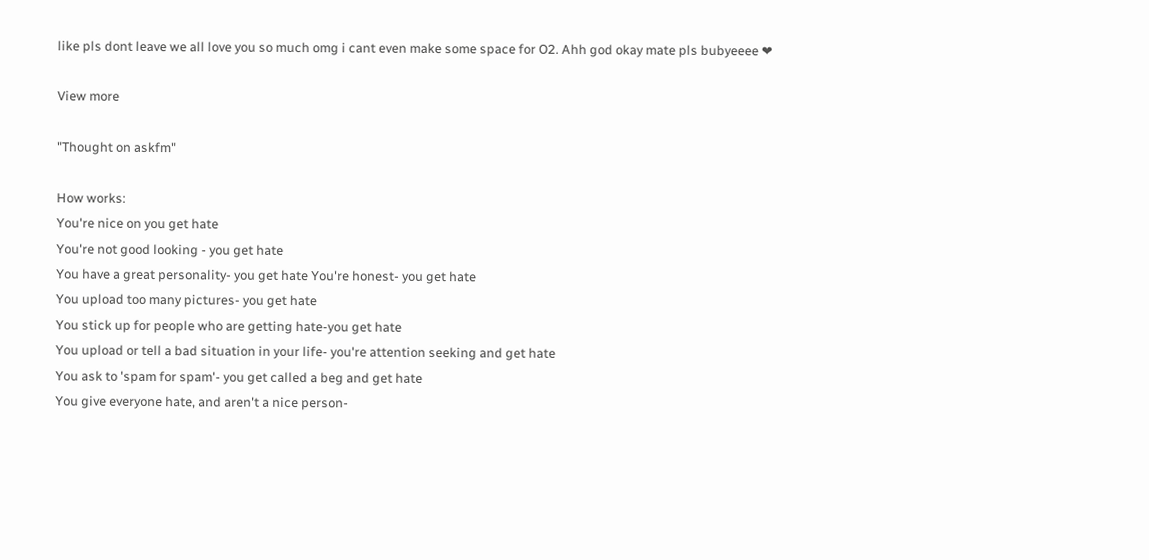like pls dont leave we all love you so much omg i cant even make some space for O2. Ahh god okay mate pls bubyeeee ❤

View more

"Thought on askfm"

How works:
You're nice on you get hate
You're not good looking - you get hate
You have a great personality- you get hate You're honest- you get hate
You upload too many pictures- you get hate
You stick up for people who are getting hate-you get hate
You upload or tell a bad situation in your life- you're attention seeking and get hate
You ask to 'spam for spam'- you get called a beg and get hate
You give everyone hate, and aren't a nice person-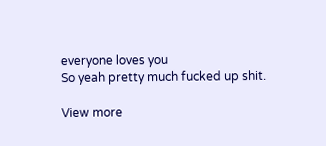everyone loves you
So yeah pretty much fucked up shit.

View more